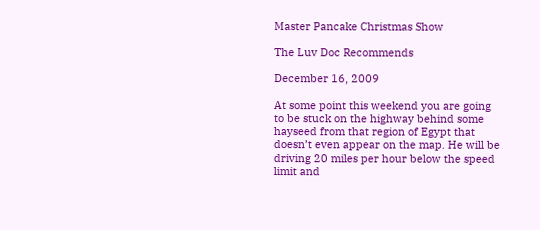Master Pancake Christmas Show

The Luv Doc Recommends

December 16, 2009

At some point this weekend you are going to be stuck on the highway behind some hayseed from that region of Egypt that doesn’t even appear on the map. He will be driving 20 miles per hour below the speed limit and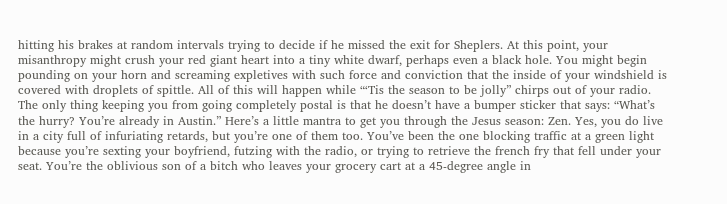hitting his brakes at random intervals trying to decide if he missed the exit for Sheplers. At this point, your misanthropy might crush your red giant heart into a tiny white dwarf, perhaps even a black hole. You might begin pounding on your horn and screaming expletives with such force and conviction that the inside of your windshield is covered with droplets of spittle. All of this will happen while “‘Tis the season to be jolly” chirps out of your radio. The only thing keeping you from going completely postal is that he doesn’t have a bumper sticker that says: “What’s the hurry? You’re already in Austin.” Here’s a little mantra to get you through the Jesus season: Zen. Yes, you do live in a city full of infuriating retards, but you’re one of them too. You’ve been the one blocking traffic at a green light because you’re sexting your boyfriend, futzing with the radio, or trying to retrieve the french fry that fell under your seat. You’re the oblivious son of a bitch who leaves your grocery cart at a 45-degree angle in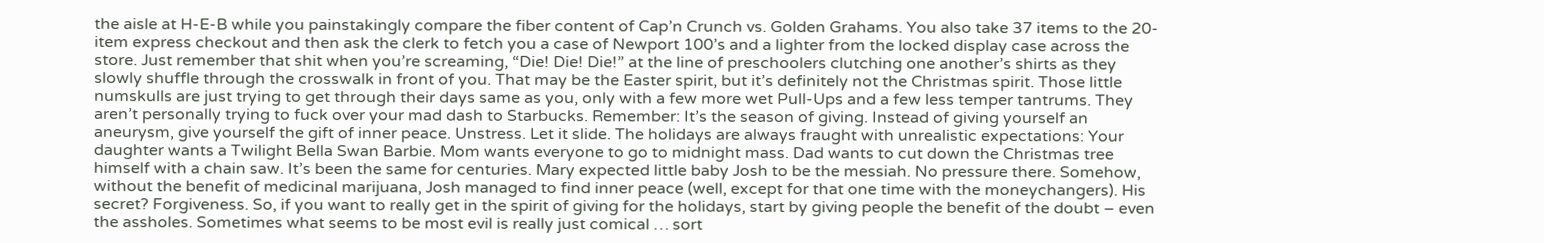the aisle at H-E-B while you painstakingly compare the fiber content of Cap’n Crunch vs. Golden Grahams. You also take 37 items to the 20-item express checkout and then ask the clerk to fetch you a case of Newport 100’s and a lighter from the locked display case across the store. Just remember that shit when you’re screaming, “Die! Die! Die!” at the line of preschoolers clutching one another’s shirts as they slowly shuffle through the crosswalk in front of you. That may be the Easter spirit, but it’s definitely not the Christmas spirit. Those little numskulls are just trying to get through their days same as you, only with a few more wet Pull-Ups and a few less temper tantrums. They aren’t personally trying to fuck over your mad dash to Starbucks. Remember: It’s the season of giving. Instead of giving yourself an aneurysm, give yourself the gift of inner peace. Unstress. Let it slide. The holidays are always fraught with unrealistic expectations: Your daughter wants a Twilight Bella Swan Barbie. Mom wants everyone to go to midnight mass. Dad wants to cut down the Christmas tree himself with a chain saw. It’s been the same for centuries. Mary expected little baby Josh to be the messiah. No pressure there. Somehow, without the benefit of medicinal marijuana, Josh managed to find inner peace (well, except for that one time with the moneychangers). His secret? Forgiveness. So, if you want to really get in the spirit of giving for the holidays, start by giving people the benefit of the doubt – even the assholes. Sometimes what seems to be most evil is really just comical … sort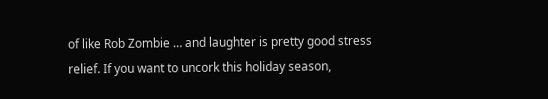of like Rob Zombie … and laughter is pretty good stress relief. If you want to uncork this holiday season,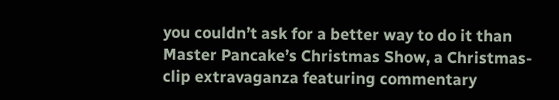you couldn’t ask for a better way to do it than Master Pancake’s Christmas Show, a Christmas-clip extravaganza featuring commentary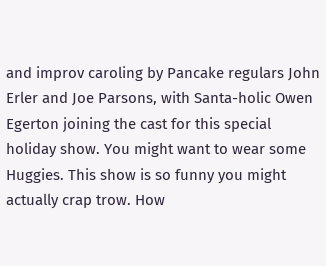and improv caroling by Pancake regulars John Erler and Joe Parsons, with Santa-holic Owen Egerton joining the cast for this special holiday show. You might want to wear some Huggies. This show is so funny you might actually crap trow. How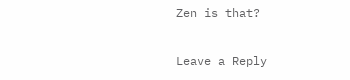Zen is that?

Leave a Reply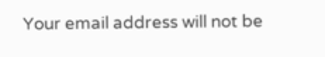Your email address will not be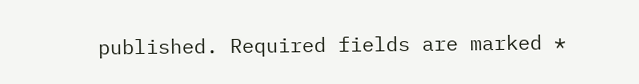published. Required fields are marked *